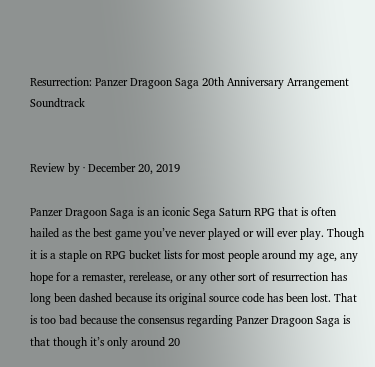Resurrection: Panzer Dragoon Saga 20th Anniversary Arrangement Soundtrack


Review by · December 20, 2019

Panzer Dragoon Saga is an iconic Sega Saturn RPG that is often hailed as the best game you’ve never played or will ever play. Though it is a staple on RPG bucket lists for most people around my age, any hope for a remaster, rerelease, or any other sort of resurrection has long been dashed because its original source code has been lost. That is too bad because the consensus regarding Panzer Dragoon Saga is that though it’s only around 20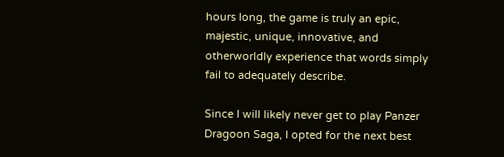hours long, the game is truly an epic, majestic, unique, innovative, and otherworldly experience that words simply fail to adequately describe.

Since I will likely never get to play Panzer Dragoon Saga, I opted for the next best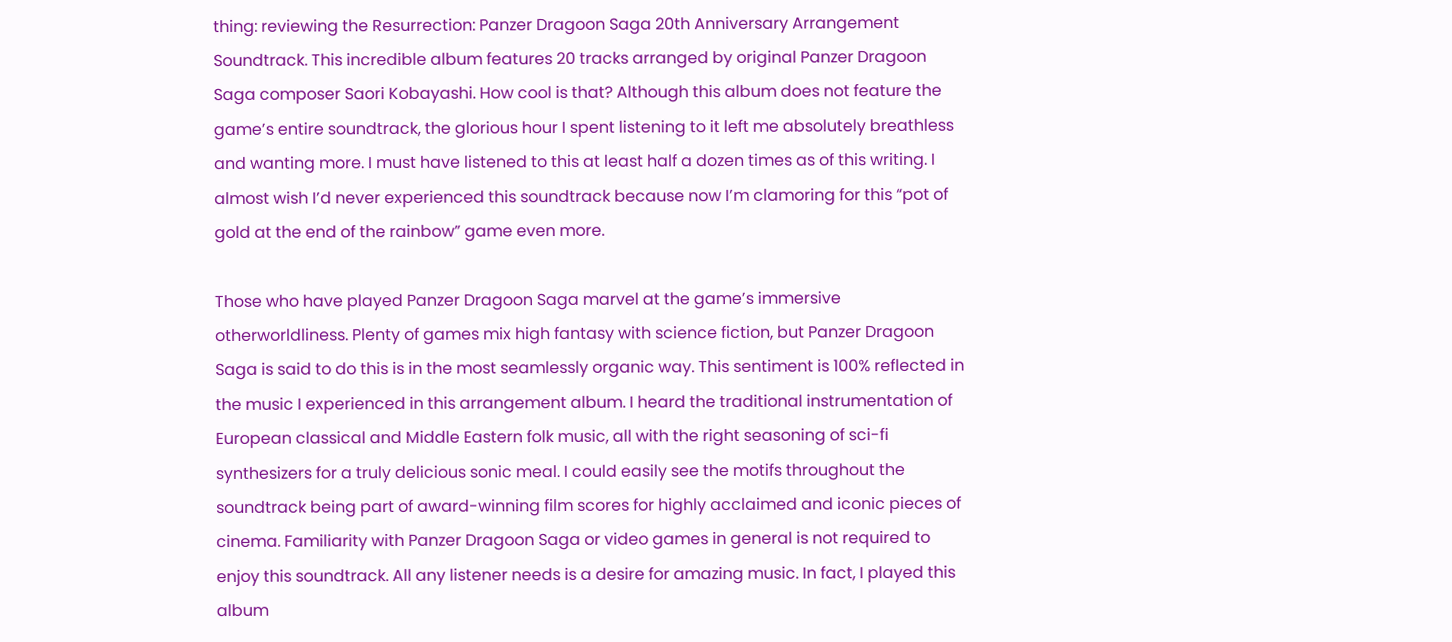thing: reviewing the Resurrection: Panzer Dragoon Saga 20th Anniversary Arrangement Soundtrack. This incredible album features 20 tracks arranged by original Panzer Dragoon Saga composer Saori Kobayashi. How cool is that? Although this album does not feature the game’s entire soundtrack, the glorious hour I spent listening to it left me absolutely breathless and wanting more. I must have listened to this at least half a dozen times as of this writing. I almost wish I’d never experienced this soundtrack because now I’m clamoring for this “pot of gold at the end of the rainbow” game even more.

Those who have played Panzer Dragoon Saga marvel at the game’s immersive otherworldliness. Plenty of games mix high fantasy with science fiction, but Panzer Dragoon Saga is said to do this is in the most seamlessly organic way. This sentiment is 100% reflected in the music I experienced in this arrangement album. I heard the traditional instrumentation of European classical and Middle Eastern folk music, all with the right seasoning of sci-fi synthesizers for a truly delicious sonic meal. I could easily see the motifs throughout the soundtrack being part of award-winning film scores for highly acclaimed and iconic pieces of cinema. Familiarity with Panzer Dragoon Saga or video games in general is not required to enjoy this soundtrack. All any listener needs is a desire for amazing music. In fact, I played this album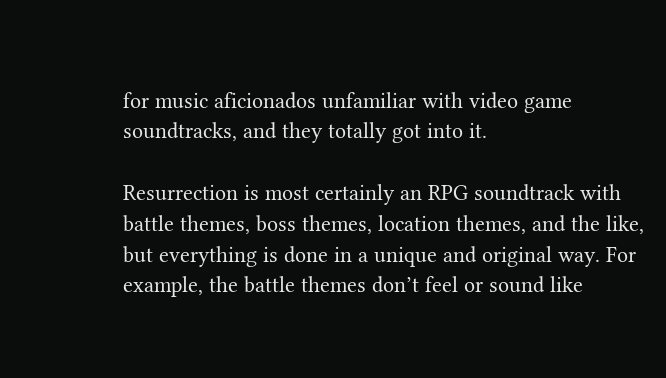for music aficionados unfamiliar with video game soundtracks, and they totally got into it.

Resurrection is most certainly an RPG soundtrack with battle themes, boss themes, location themes, and the like, but everything is done in a unique and original way. For example, the battle themes don’t feel or sound like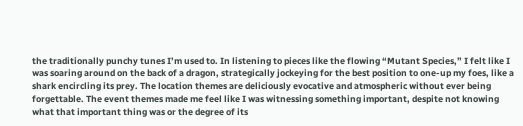the traditionally punchy tunes I’m used to. In listening to pieces like the flowing “Mutant Species,” I felt like I was soaring around on the back of a dragon, strategically jockeying for the best position to one-up my foes, like a shark encircling its prey. The location themes are deliciously evocative and atmospheric without ever being forgettable. The event themes made me feel like I was witnessing something important, despite not knowing what that important thing was or the degree of its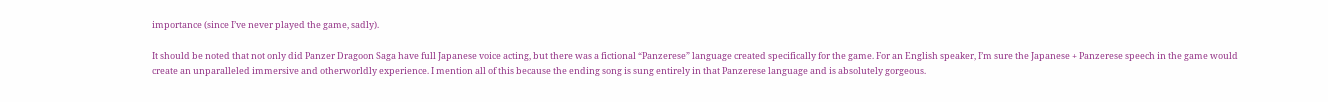importance (since I’ve never played the game, sadly).

It should be noted that not only did Panzer Dragoon Saga have full Japanese voice acting, but there was a fictional “Panzerese” language created specifically for the game. For an English speaker, I’m sure the Japanese + Panzerese speech in the game would create an unparalleled immersive and otherworldly experience. I mention all of this because the ending song is sung entirely in that Panzerese language and is absolutely gorgeous.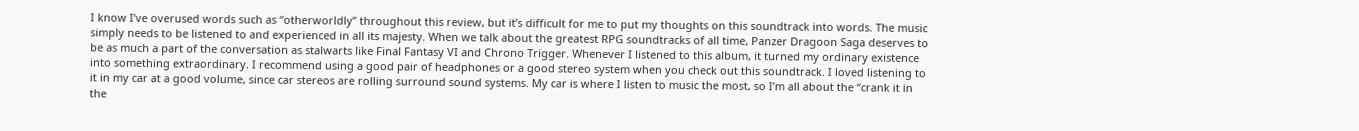I know I’ve overused words such as “otherworldly” throughout this review, but it’s difficult for me to put my thoughts on this soundtrack into words. The music simply needs to be listened to and experienced in all its majesty. When we talk about the greatest RPG soundtracks of all time, Panzer Dragoon Saga deserves to be as much a part of the conversation as stalwarts like Final Fantasy VI and Chrono Trigger. Whenever I listened to this album, it turned my ordinary existence into something extraordinary. I recommend using a good pair of headphones or a good stereo system when you check out this soundtrack. I loved listening to it in my car at a good volume, since car stereos are rolling surround sound systems. My car is where I listen to music the most, so I’m all about the “crank it in the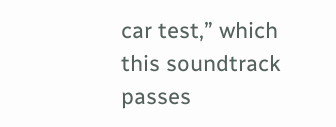car test,” which this soundtrack passes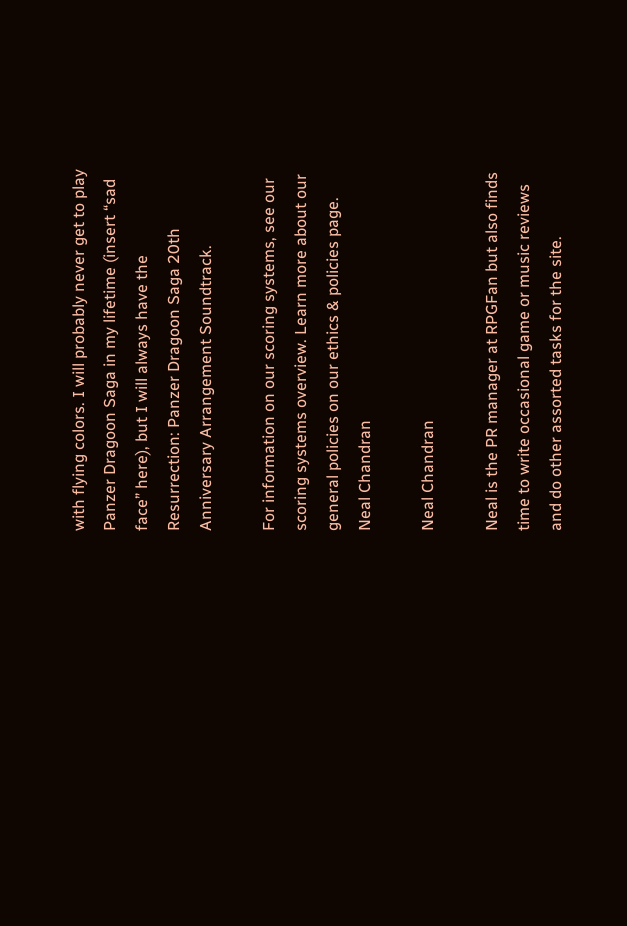with flying colors. I will probably never get to play Panzer Dragoon Saga in my lifetime (insert “sad face” here), but I will always have the Resurrection: Panzer Dragoon Saga 20th Anniversary Arrangement Soundtrack.

For information on our scoring systems, see our scoring systems overview. Learn more about our general policies on our ethics & policies page.
Neal Chandran

Neal Chandran

Neal is the PR manager at RPGFan but also finds time to write occasional game or music reviews and do other assorted tasks for the site.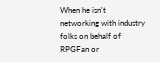When he isn't networking with industry folks on behalf of RPGFan or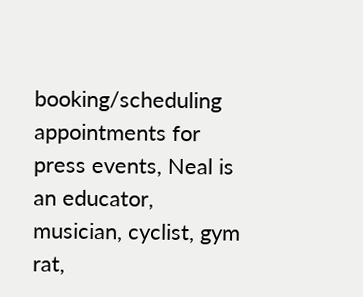booking/scheduling appointments for press events, Neal is an educator, musician, cyclist, gym rat,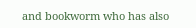and bookworm who has also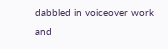dabbled in voiceover work and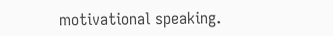motivational speaking.